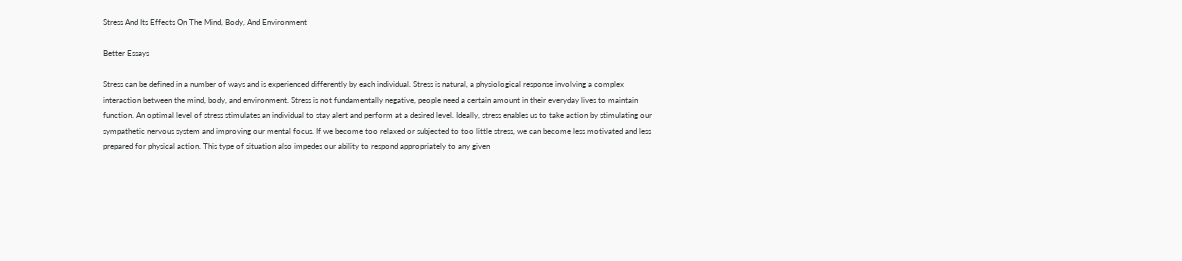Stress And Its Effects On The Mind, Body, And Environment

Better Essays

Stress can be defined in a number of ways and is experienced differently by each individual. Stress is natural, a physiological response involving a complex interaction between the mind, body, and environment. Stress is not fundamentally negative, people need a certain amount in their everyday lives to maintain function. An optimal level of stress stimulates an individual to stay alert and perform at a desired level. Ideally, stress enables us to take action by stimulating our sympathetic nervous system and improving our mental focus. If we become too relaxed or subjected to too little stress, we can become less motivated and less prepared for physical action. This type of situation also impedes our ability to respond appropriately to any given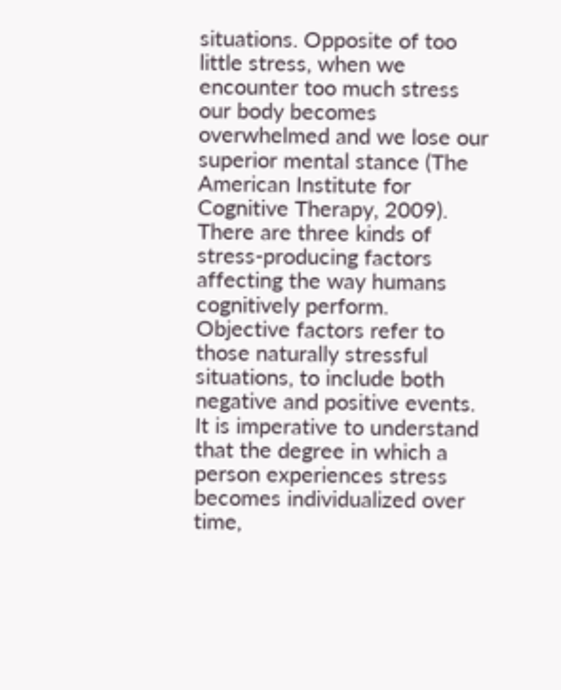situations. Opposite of too little stress, when we encounter too much stress our body becomes overwhelmed and we lose our superior mental stance (The American Institute for Cognitive Therapy, 2009). There are three kinds of stress-producing factors affecting the way humans cognitively perform. Objective factors refer to those naturally stressful situations, to include both negative and positive events. It is imperative to understand that the degree in which a person experiences stress becomes individualized over time,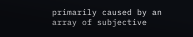primarily caused by an array of subjective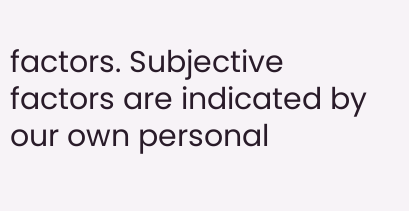factors. Subjective factors are indicated by our own personal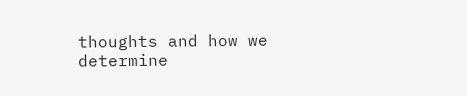thoughts and how we determine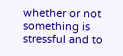whether or not something is stressful and to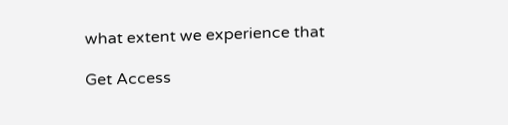what extent we experience that

Get Access